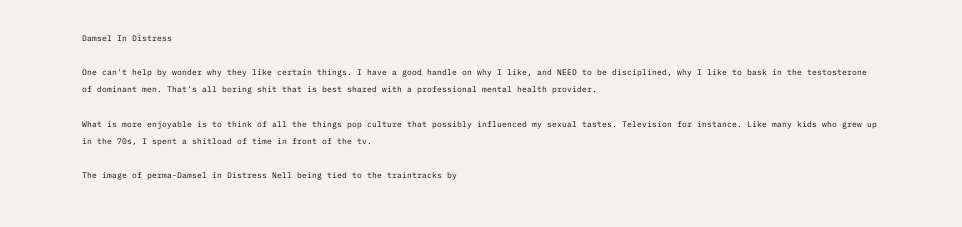Damsel In Distress

One can't help by wonder why they like certain things. I have a good handle on why I like, and NEED to be disciplined, why I like to bask in the testosterone of dominant men. That's all boring shit that is best shared with a professional mental health provider.

What is more enjoyable is to think of all the things pop culture that possibly influenced my sexual tastes. Television for instance. Like many kids who grew up in the 70s, I spent a shitload of time in front of the tv.

The image of perma-Damsel in Distress Nell being tied to the traintracks by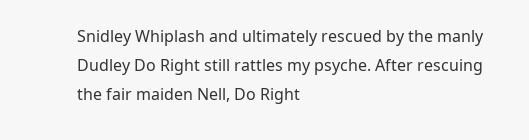Snidley Whiplash and ultimately rescued by the manly Dudley Do Right still rattles my psyche. After rescuing the fair maiden Nell, Do Right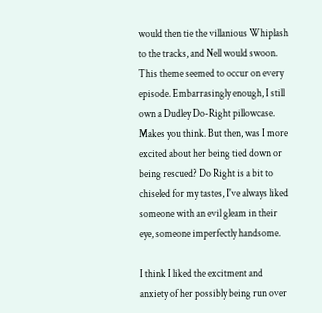would then tie the villanious Whiplash to the tracks, and Nell would swoon. This theme seemed to occur on every episode. Embarrasingly enough, I still own a Dudley Do-Right pillowcase. Makes you think. But then, was I more excited about her being tied down or being rescued? Do Right is a bit to chiseled for my tastes, I've always liked someone with an evil gleam in their eye, someone imperfectly handsome.

I think I liked the excitment and anxiety of her possibly being run over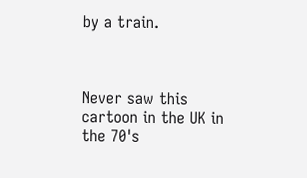by a train.



Never saw this cartoon in the UK in the 70's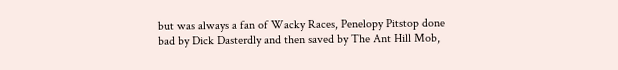but was always a fan of Wacky Races, Penelopy Pitstop done bad by Dick Dasterdly and then saved by The Ant Hill Mob,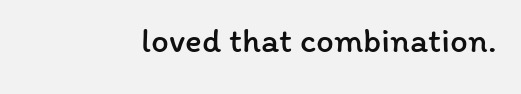loved that combination.